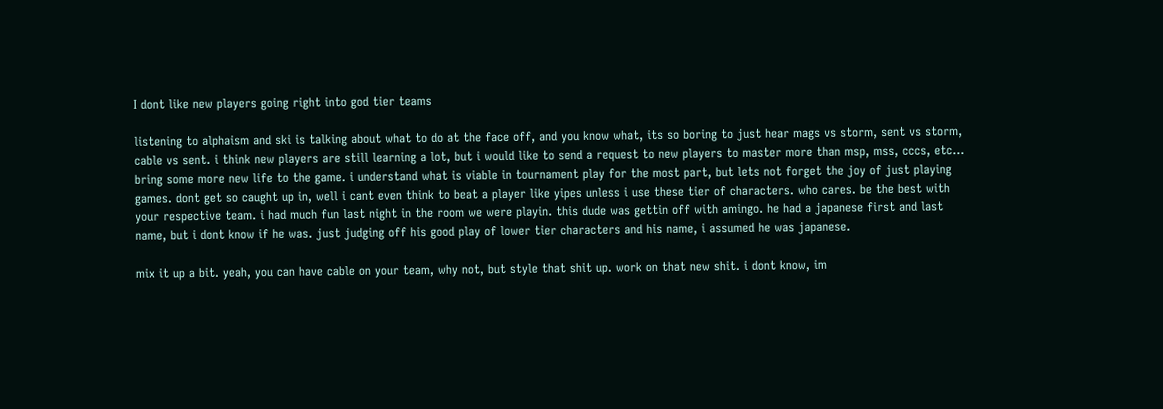I dont like new players going right into god tier teams

listening to alphaism and ski is talking about what to do at the face off, and you know what, its so boring to just hear mags vs storm, sent vs storm, cable vs sent. i think new players are still learning a lot, but i would like to send a request to new players to master more than msp, mss, cccs, etc… bring some more new life to the game. i understand what is viable in tournament play for the most part, but lets not forget the joy of just playing games. dont get so caught up in, well i cant even think to beat a player like yipes unless i use these tier of characters. who cares. be the best with your respective team. i had much fun last night in the room we were playin. this dude was gettin off with amingo. he had a japanese first and last name, but i dont know if he was. just judging off his good play of lower tier characters and his name, i assumed he was japanese.

mix it up a bit. yeah, you can have cable on your team, why not, but style that shit up. work on that new shit. i dont know, im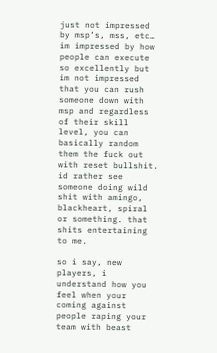just not impressed by msp’s, mss, etc… im impressed by how people can execute so excellently but im not impressed that you can rush someone down with msp and regardless of their skill level, you can basically random them the fuck out with reset bullshit. id rather see someone doing wild shit with amingo, blackheart, spiral or something. that shits entertaining to me.

so i say, new players, i understand how you feel when your coming against people raping your team with beast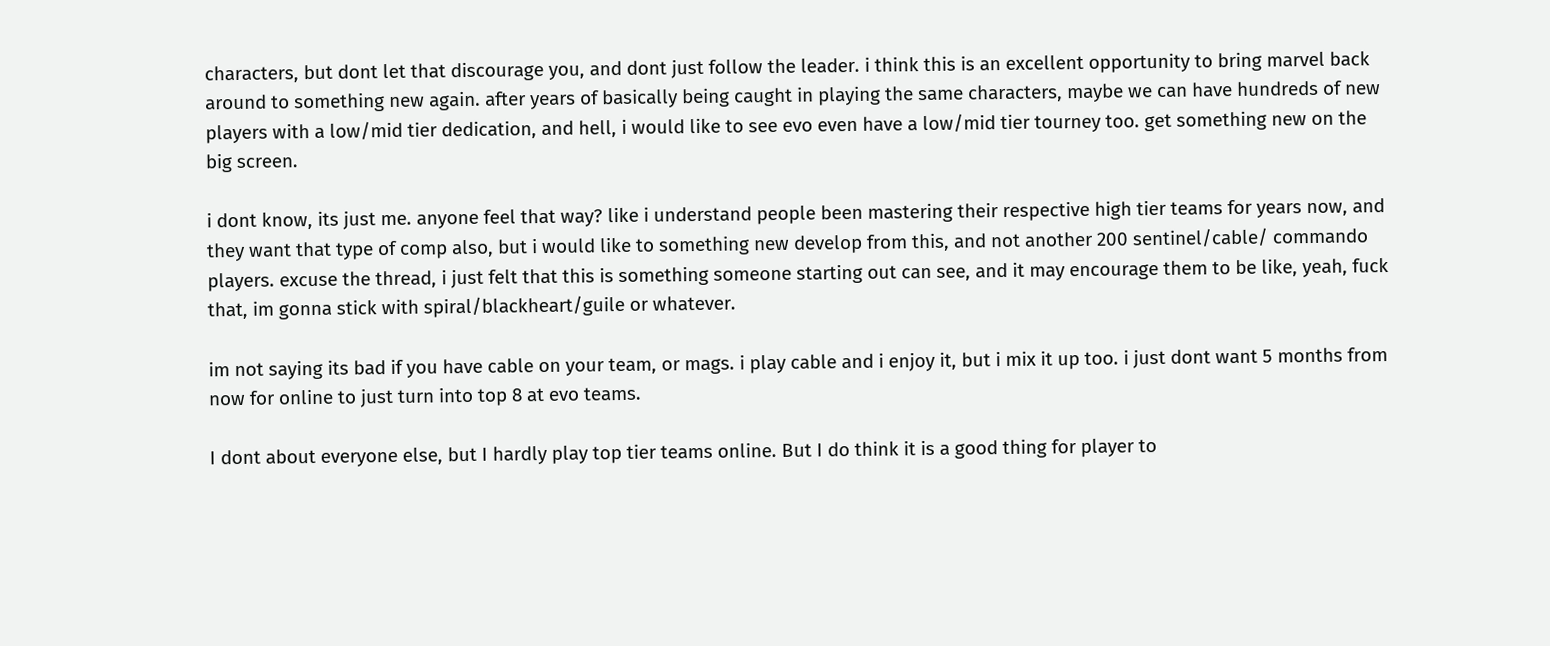characters, but dont let that discourage you, and dont just follow the leader. i think this is an excellent opportunity to bring marvel back around to something new again. after years of basically being caught in playing the same characters, maybe we can have hundreds of new players with a low/mid tier dedication, and hell, i would like to see evo even have a low/mid tier tourney too. get something new on the big screen.

i dont know, its just me. anyone feel that way? like i understand people been mastering their respective high tier teams for years now, and they want that type of comp also, but i would like to something new develop from this, and not another 200 sentinel/cable/ commando players. excuse the thread, i just felt that this is something someone starting out can see, and it may encourage them to be like, yeah, fuck that, im gonna stick with spiral/blackheart/guile or whatever.

im not saying its bad if you have cable on your team, or mags. i play cable and i enjoy it, but i mix it up too. i just dont want 5 months from now for online to just turn into top 8 at evo teams.

I dont about everyone else, but I hardly play top tier teams online. But I do think it is a good thing for player to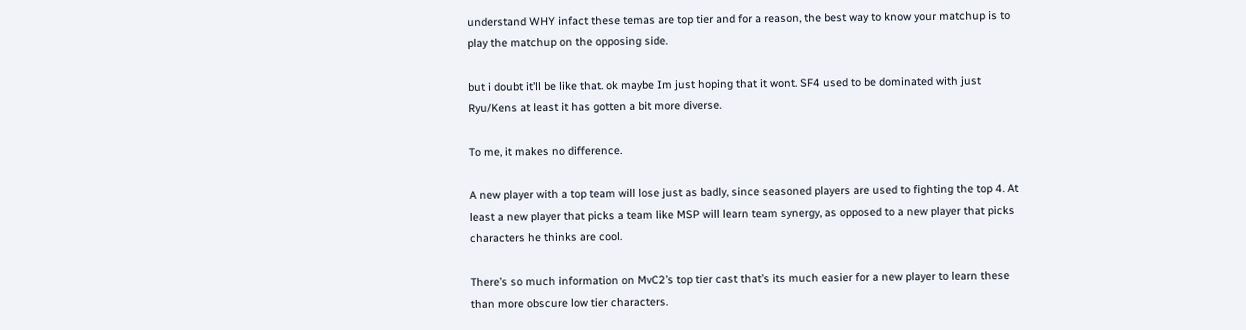understand WHY infact these temas are top tier and for a reason, the best way to know your matchup is to play the matchup on the opposing side.

but i doubt it’ll be like that. ok maybe Im just hoping that it wont. SF4 used to be dominated with just Ryu/Kens at least it has gotten a bit more diverse.

To me, it makes no difference.

A new player with a top team will lose just as badly, since seasoned players are used to fighting the top 4. At least a new player that picks a team like MSP will learn team synergy, as opposed to a new player that picks characters he thinks are cool.

There’s so much information on MvC2’s top tier cast that’s its much easier for a new player to learn these than more obscure low tier characters.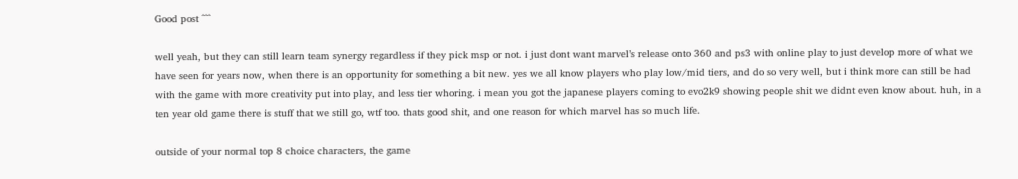Good post ^^^

well yeah, but they can still learn team synergy regardless if they pick msp or not. i just dont want marvel’s release onto 360 and ps3 with online play to just develop more of what we have seen for years now, when there is an opportunity for something a bit new. yes we all know players who play low/mid tiers, and do so very well, but i think more can still be had with the game with more creativity put into play, and less tier whoring. i mean you got the japanese players coming to evo2k9 showing people shit we didnt even know about. huh, in a ten year old game there is stuff that we still go, wtf too. thats good shit, and one reason for which marvel has so much life.

outside of your normal top 8 choice characters, the game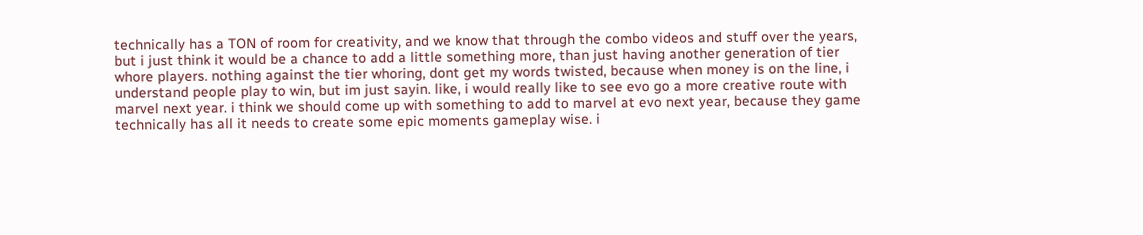technically has a TON of room for creativity, and we know that through the combo videos and stuff over the years, but i just think it would be a chance to add a little something more, than just having another generation of tier whore players. nothing against the tier whoring, dont get my words twisted, because when money is on the line, i understand people play to win, but im just sayin. like, i would really like to see evo go a more creative route with marvel next year. i think we should come up with something to add to marvel at evo next year, because they game technically has all it needs to create some epic moments gameplay wise. i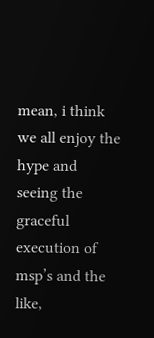mean, i think we all enjoy the hype and seeing the graceful execution of msp’s and the like,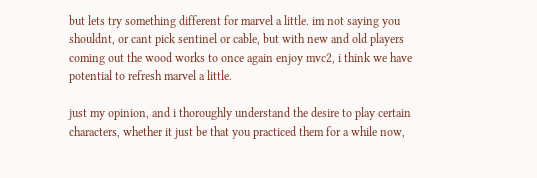but lets try something different for marvel a little. im not saying you shouldnt, or cant pick sentinel or cable, but with new and old players coming out the wood works to once again enjoy mvc2, i think we have potential to refresh marvel a little.

just my opinion, and i thoroughly understand the desire to play certain characters, whether it just be that you practiced them for a while now,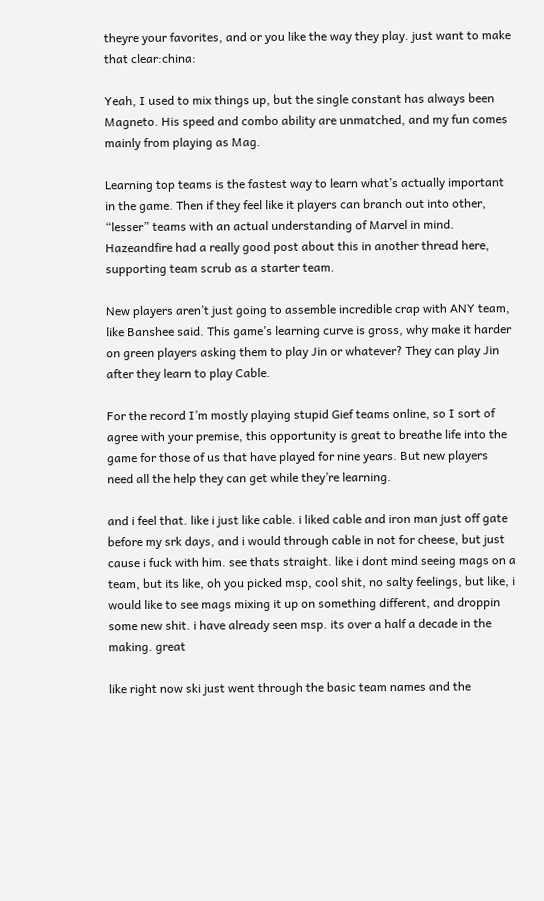theyre your favorites, and or you like the way they play. just want to make that clear:china:

Yeah, I used to mix things up, but the single constant has always been Magneto. His speed and combo ability are unmatched, and my fun comes mainly from playing as Mag.

Learning top teams is the fastest way to learn what’s actually important in the game. Then if they feel like it players can branch out into other, “lesser” teams with an actual understanding of Marvel in mind. Hazeandfire had a really good post about this in another thread here, supporting team scrub as a starter team.

New players aren’t just going to assemble incredible crap with ANY team, like Banshee said. This game’s learning curve is gross, why make it harder on green players asking them to play Jin or whatever? They can play Jin after they learn to play Cable.

For the record I’m mostly playing stupid Gief teams online, so I sort of agree with your premise, this opportunity is great to breathe life into the game for those of us that have played for nine years. But new players need all the help they can get while they’re learning.

and i feel that. like i just like cable. i liked cable and iron man just off gate before my srk days, and i would through cable in not for cheese, but just cause i fuck with him. see thats straight. like i dont mind seeing mags on a team, but its like, oh you picked msp, cool shit, no salty feelings, but like, i would like to see mags mixing it up on something different, and droppin some new shit. i have already seen msp. its over a half a decade in the making. great

like right now ski just went through the basic team names and the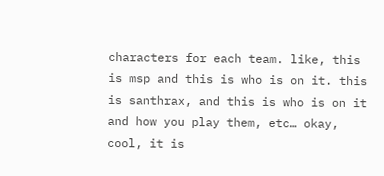characters for each team. like, this is msp and this is who is on it. this is santhrax, and this is who is on it and how you play them, etc… okay, cool, it is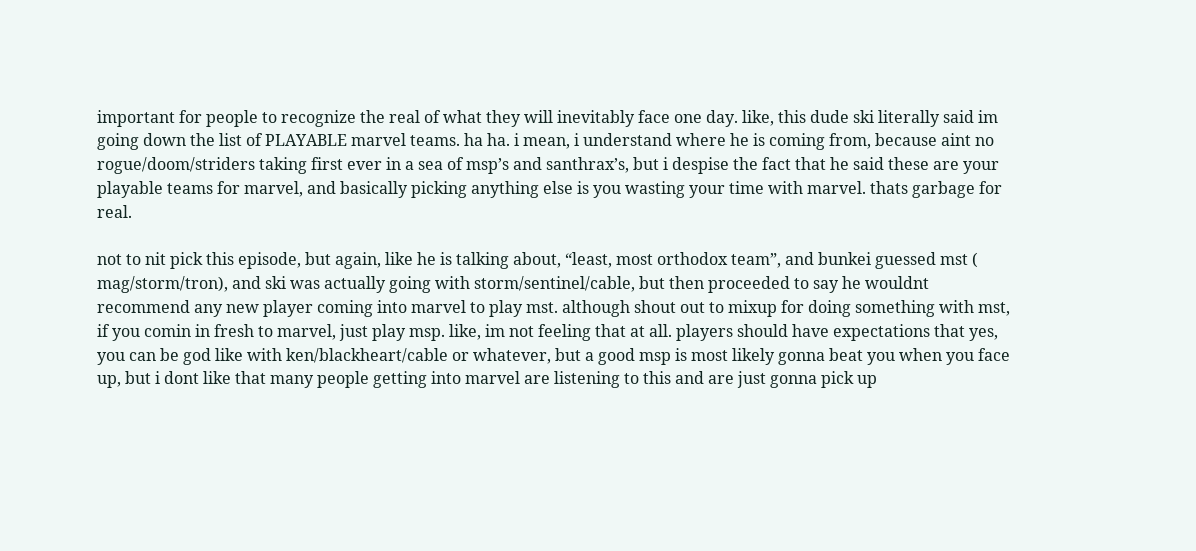important for people to recognize the real of what they will inevitably face one day. like, this dude ski literally said im going down the list of PLAYABLE marvel teams. ha ha. i mean, i understand where he is coming from, because aint no rogue/doom/striders taking first ever in a sea of msp’s and santhrax’s, but i despise the fact that he said these are your playable teams for marvel, and basically picking anything else is you wasting your time with marvel. thats garbage for real.

not to nit pick this episode, but again, like he is talking about, “least, most orthodox team”, and bunkei guessed mst ( mag/storm/tron), and ski was actually going with storm/sentinel/cable, but then proceeded to say he wouldnt recommend any new player coming into marvel to play mst. although shout out to mixup for doing something with mst, if you comin in fresh to marvel, just play msp. like, im not feeling that at all. players should have expectations that yes, you can be god like with ken/blackheart/cable or whatever, but a good msp is most likely gonna beat you when you face up, but i dont like that many people getting into marvel are listening to this and are just gonna pick up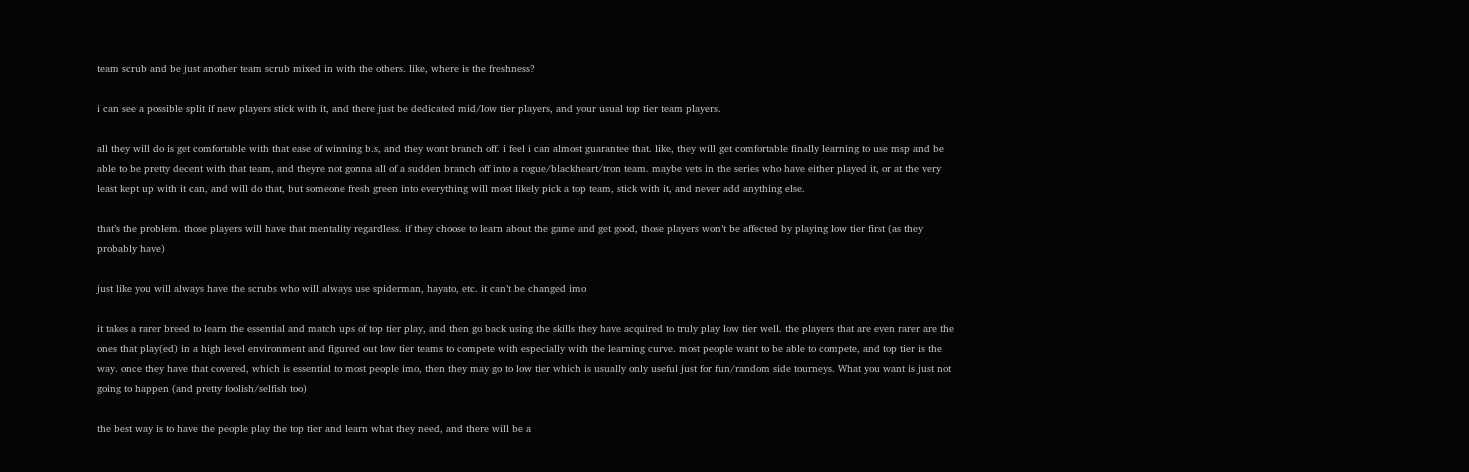team scrub and be just another team scrub mixed in with the others. like, where is the freshness?

i can see a possible split if new players stick with it, and there just be dedicated mid/low tier players, and your usual top tier team players.

all they will do is get comfortable with that ease of winning b.s, and they wont branch off. i feel i can almost guarantee that. like, they will get comfortable finally learning to use msp and be able to be pretty decent with that team, and theyre not gonna all of a sudden branch off into a rogue/blackheart/tron team. maybe vets in the series who have either played it, or at the very least kept up with it can, and will do that, but someone fresh green into everything will most likely pick a top team, stick with it, and never add anything else.

that’s the problem. those players will have that mentality regardless. if they choose to learn about the game and get good, those players won’t be affected by playing low tier first (as they probably have)

just like you will always have the scrubs who will always use spiderman, hayato, etc. it can’t be changed imo

it takes a rarer breed to learn the essential and match ups of top tier play, and then go back using the skills they have acquired to truly play low tier well. the players that are even rarer are the ones that play(ed) in a high level environment and figured out low tier teams to compete with especially with the learning curve. most people want to be able to compete, and top tier is the way. once they have that covered, which is essential to most people imo, then they may go to low tier which is usually only useful just for fun/random side tourneys. What you want is just not going to happen (and pretty foolish/selfish too)

the best way is to have the people play the top tier and learn what they need, and there will be a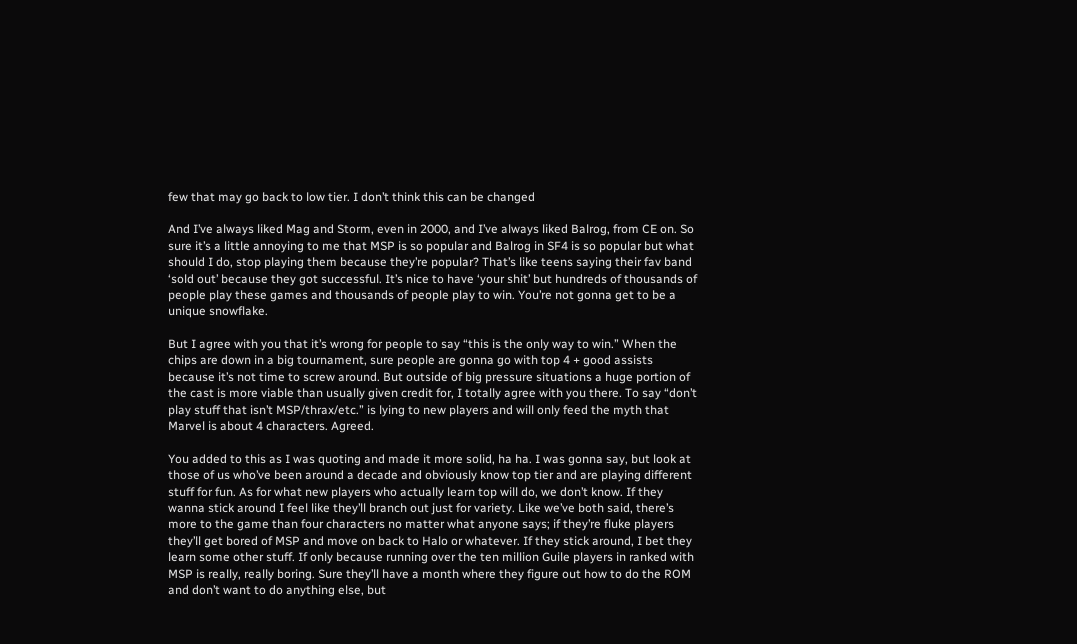few that may go back to low tier. I don’t think this can be changed

And I’ve always liked Mag and Storm, even in 2000, and I’ve always liked Balrog, from CE on. So sure it’s a little annoying to me that MSP is so popular and Balrog in SF4 is so popular but what should I do, stop playing them because they’re popular? That’s like teens saying their fav band ‘sold out’ because they got successful. It’s nice to have ‘your shit’ but hundreds of thousands of people play these games and thousands of people play to win. You’re not gonna get to be a unique snowflake.

But I agree with you that it’s wrong for people to say “this is the only way to win.” When the chips are down in a big tournament, sure people are gonna go with top 4 + good assists because it’s not time to screw around. But outside of big pressure situations a huge portion of the cast is more viable than usually given credit for, I totally agree with you there. To say “don’t play stuff that isn’t MSP/thrax/etc.” is lying to new players and will only feed the myth that Marvel is about 4 characters. Agreed.

You added to this as I was quoting and made it more solid, ha ha. I was gonna say, but look at those of us who’ve been around a decade and obviously know top tier and are playing different stuff for fun. As for what new players who actually learn top will do, we don’t know. If they wanna stick around I feel like they’ll branch out just for variety. Like we’ve both said, there’s more to the game than four characters no matter what anyone says; if they’re fluke players they’ll get bored of MSP and move on back to Halo or whatever. If they stick around, I bet they learn some other stuff. If only because running over the ten million Guile players in ranked with MSP is really, really boring. Sure they’ll have a month where they figure out how to do the ROM and don’t want to do anything else, but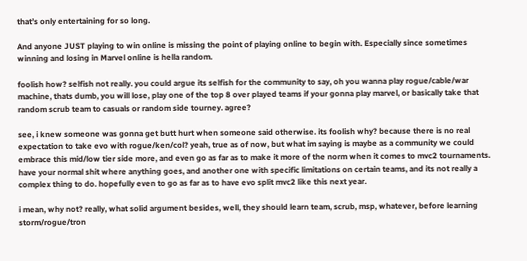that’s only entertaining for so long.

And anyone JUST playing to win online is missing the point of playing online to begin with. Especially since sometimes winning and losing in Marvel online is hella random.

foolish how? selfish not really. you could argue its selfish for the community to say, oh you wanna play rogue/cable/war machine, thats dumb, you will lose, play one of the top 8 over played teams if your gonna play marvel, or basically take that random scrub team to casuals or random side tourney. agree?

see, i knew someone was gonna get butt hurt when someone said otherwise. its foolish why? because there is no real expectation to take evo with rogue/ken/col? yeah, true as of now, but what im saying is maybe as a community we could embrace this mid/low tier side more, and even go as far as to make it more of the norm when it comes to mvc2 tournaments. have your normal shit where anything goes, and another one with specific limitations on certain teams, and its not really a complex thing to do. hopefully even to go as far as to have evo split mvc2 like this next year.

i mean, why not? really, what solid argument besides, well, they should learn team, scrub, msp, whatever, before learning storm/rogue/tron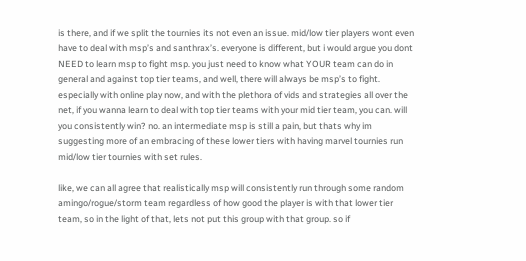is there, and if we split the tournies its not even an issue. mid/low tier players wont even have to deal with msp’s and santhrax’s. everyone is different, but i would argue you dont NEED to learn msp to fight msp. you just need to know what YOUR team can do in general and against top tier teams, and well, there will always be msp’s to fight. especially with online play now, and with the plethora of vids and strategies all over the net, if you wanna learn to deal with top tier teams with your mid tier team, you can. will you consistently win? no. an intermediate msp is still a pain, but thats why im suggesting more of an embracing of these lower tiers with having marvel tournies run mid/low tier tournies with set rules.

like, we can all agree that realistically msp will consistently run through some random amingo/rogue/storm team regardless of how good the player is with that lower tier team, so in the light of that, lets not put this group with that group. so if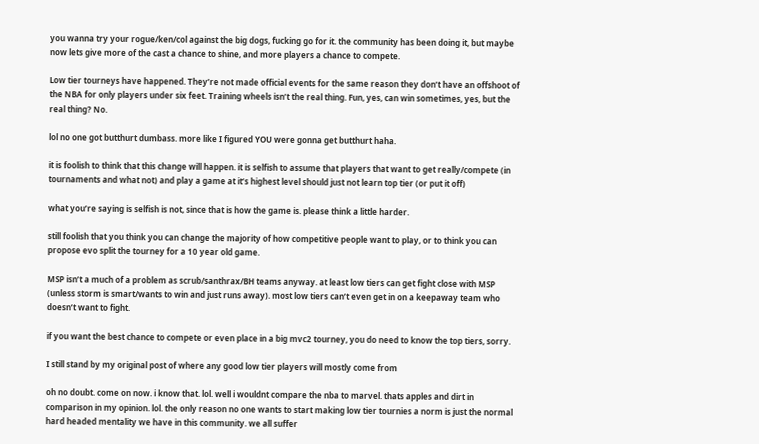you wanna try your rogue/ken/col against the big dogs, fucking go for it. the community has been doing it, but maybe now lets give more of the cast a chance to shine, and more players a chance to compete.

Low tier tourneys have happened. They’re not made official events for the same reason they don’t have an offshoot of the NBA for only players under six feet. Training wheels isn’t the real thing. Fun, yes, can win sometimes, yes, but the real thing? No.

lol no one got butthurt dumbass. more like I figured YOU were gonna get butthurt haha.

it is foolish to think that this change will happen. it is selfish to assume that players that want to get really/compete (in tournaments and what not) and play a game at it’s highest level should just not learn top tier (or put it off)

what you’re saying is selfish is not, since that is how the game is. please think a little harder.

still foolish that you think you can change the majority of how competitive people want to play, or to think you can propose evo split the tourney for a 10 year old game.

MSP isn’t a much of a problem as scrub/santhrax/BH teams anyway. at least low tiers can get fight close with MSP (unless storm is smart/wants to win and just runs away). most low tiers can’t even get in on a keepaway team who doesn’t want to fight.

if you want the best chance to compete or even place in a big mvc2 tourney, you do need to know the top tiers, sorry.

I still stand by my original post of where any good low tier players will mostly come from

oh no doubt. come on now. i know that. lol. well i wouldnt compare the nba to marvel. thats apples and dirt in comparison in my opinion. lol. the only reason no one wants to start making low tier tournies a norm is just the normal hard headed mentality we have in this community. we all suffer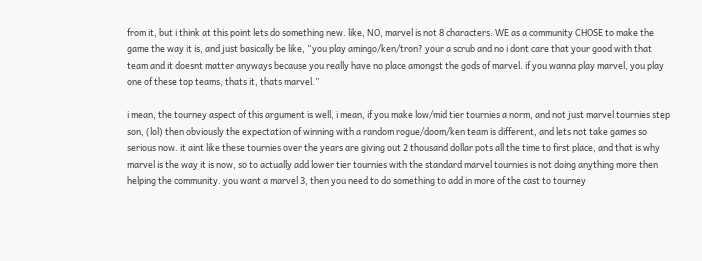from it, but i think at this point lets do something new. like, NO, marvel is not 8 characters. WE as a community CHOSE to make the game the way it is, and just basically be like, “you play amingo/ken/tron? your a scrub and no i dont care that your good with that team and it doesnt matter anyways because you really have no place amongst the gods of marvel. if you wanna play marvel, you play one of these top teams, thats it, thats marvel.”

i mean, the tourney aspect of this argument is well, i mean, if you make low/mid tier tournies a norm, and not just marvel tournies step son, (lol) then obviously the expectation of winning with a random rogue/doom/ken team is different, and lets not take games so serious now. it aint like these tournies over the years are giving out 2 thousand dollar pots all the time to first place, and that is why marvel is the way it is now, so to actually add lower tier tournies with the standard marvel tournies is not doing anything more then helping the community. you want a marvel 3, then you need to do something to add in more of the cast to tourney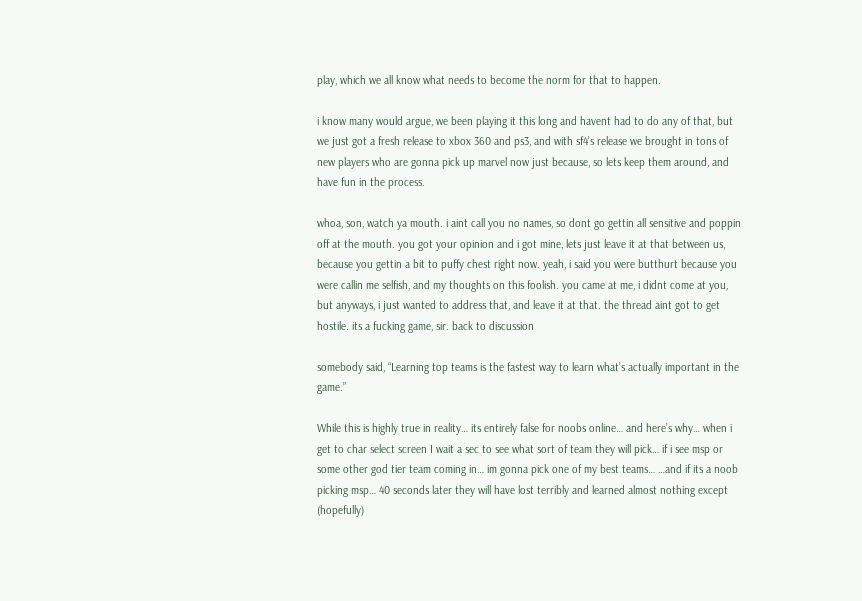play, which we all know what needs to become the norm for that to happen.

i know many would argue, we been playing it this long and havent had to do any of that, but we just got a fresh release to xbox 360 and ps3, and with sf4’s release we brought in tons of new players who are gonna pick up marvel now just because, so lets keep them around, and have fun in the process.

whoa, son, watch ya mouth. i aint call you no names, so dont go gettin all sensitive and poppin off at the mouth. you got your opinion and i got mine, lets just leave it at that between us, because you gettin a bit to puffy chest right now. yeah, i said you were butthurt because you were callin me selfish, and my thoughts on this foolish. you came at me, i didnt come at you, but anyways, i just wanted to address that, and leave it at that. the thread aint got to get hostile. its a fucking game, sir. back to discussion

somebody said, “Learning top teams is the fastest way to learn what’s actually important in the game.”

While this is highly true in reality… its entirely false for noobs online… and here’s why… when i get to char select screen I wait a sec to see what sort of team they will pick… if i see msp or some other god tier team coming in… im gonna pick one of my best teams… …and if its a noob picking msp… 40 seconds later they will have lost terribly and learned almost nothing except (hopefully)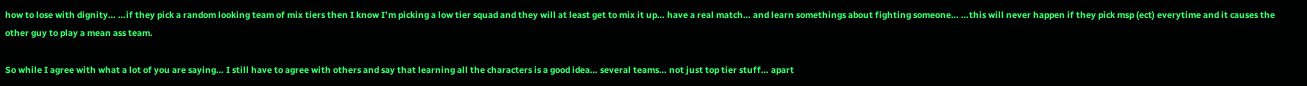how to lose with dignity… …if they pick a random looking team of mix tiers then I know I’m picking a low tier squad and they will at least get to mix it up… have a real match… and learn somethings about fighting someone… …this will never happen if they pick msp (ect) everytime and it causes the other guy to play a mean ass team.

So while I agree with what a lot of you are saying… I still have to agree with others and say that learning all the characters is a good idea… several teams… not just top tier stuff… apart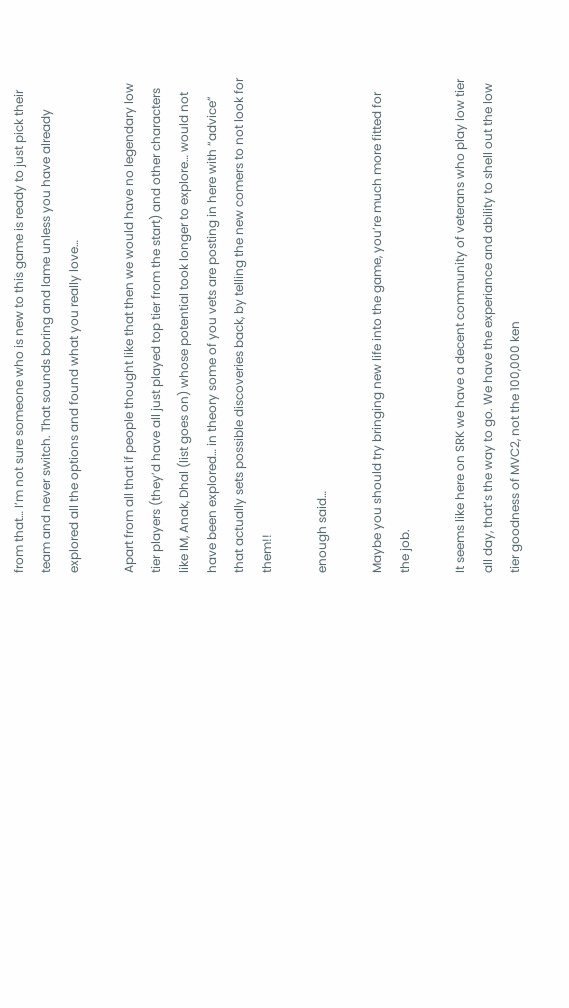from that… I’m not sure someone who is new to this game is ready to just pick their team and never switch. That sounds boring and lame unless you have already explored all the options and found what you really love…

Apart from all that if people thought like that then we would have no legendary low tier players (they’d have all just played top tier from the start) and other characters like IM, Anak, Dhal (list goes on) whose potential took longer to explore… would not have been explored… in theory some of you vets are posting in here with “advice” that actually sets possible discoveries back, by telling the new comers to not look for them!!

enough said…

Maybe you should try bringing new life into the game, you’re much more fitted for the job.

It seems like here on SRK we have a decent community of veterans who play low tier all day, that’s the way to go. We have the experiance and ability to shell out the low tier goodness of MVC2, not the 100,000 ken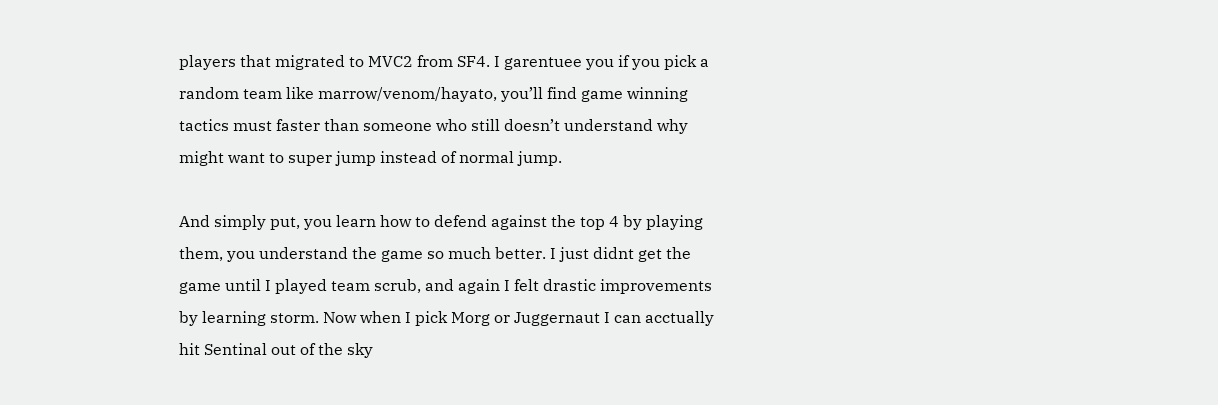players that migrated to MVC2 from SF4. I garentuee you if you pick a random team like marrow/venom/hayato, you’ll find game winning tactics must faster than someone who still doesn’t understand why might want to super jump instead of normal jump.

And simply put, you learn how to defend against the top 4 by playing them, you understand the game so much better. I just didnt get the game until I played team scrub, and again I felt drastic improvements by learning storm. Now when I pick Morg or Juggernaut I can acctually hit Sentinal out of the sky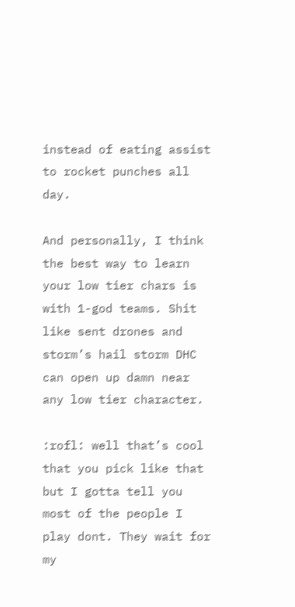instead of eating assist to rocket punches all day.

And personally, I think the best way to learn your low tier chars is with 1-god teams. Shit like sent drones and storm’s hail storm DHC can open up damn near any low tier character.

:rofl: well that’s cool that you pick like that but I gotta tell you most of the people I play dont. They wait for my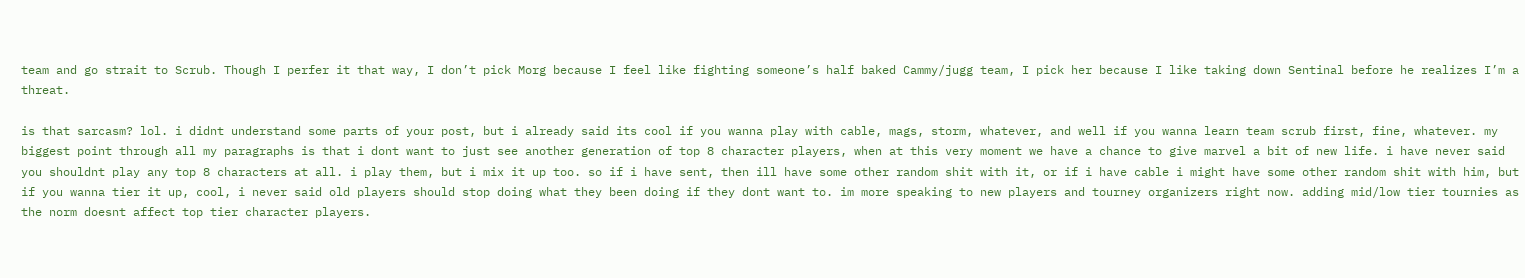team and go strait to Scrub. Though I perfer it that way, I don’t pick Morg because I feel like fighting someone’s half baked Cammy/jugg team, I pick her because I like taking down Sentinal before he realizes I’m a threat.

is that sarcasm? lol. i didnt understand some parts of your post, but i already said its cool if you wanna play with cable, mags, storm, whatever, and well if you wanna learn team scrub first, fine, whatever. my biggest point through all my paragraphs is that i dont want to just see another generation of top 8 character players, when at this very moment we have a chance to give marvel a bit of new life. i have never said you shouldnt play any top 8 characters at all. i play them, but i mix it up too. so if i have sent, then ill have some other random shit with it, or if i have cable i might have some other random shit with him, but if you wanna tier it up, cool, i never said old players should stop doing what they been doing if they dont want to. im more speaking to new players and tourney organizers right now. adding mid/low tier tournies as the norm doesnt affect top tier character players.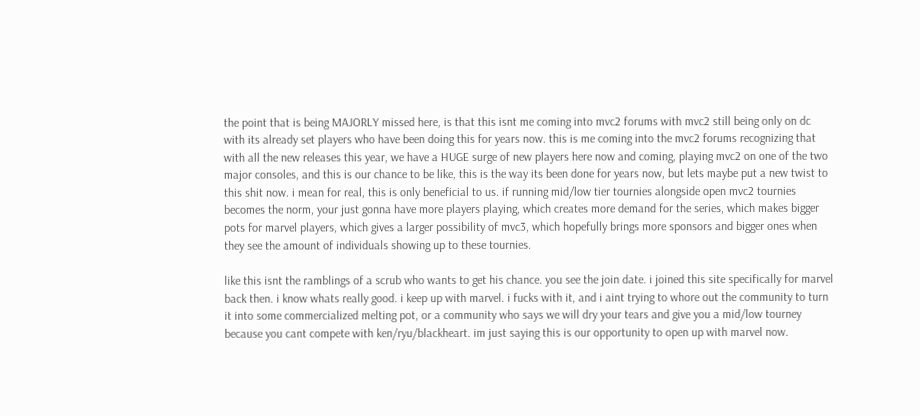the point that is being MAJORLY missed here, is that this isnt me coming into mvc2 forums with mvc2 still being only on dc with its already set players who have been doing this for years now. this is me coming into the mvc2 forums recognizing that with all the new releases this year, we have a HUGE surge of new players here now and coming, playing mvc2 on one of the two major consoles, and this is our chance to be like, this is the way its been done for years now, but lets maybe put a new twist to this shit now. i mean for real, this is only beneficial to us. if running mid/low tier tournies alongside open mvc2 tournies becomes the norm, your just gonna have more players playing, which creates more demand for the series, which makes bigger pots for marvel players, which gives a larger possibility of mvc3, which hopefully brings more sponsors and bigger ones when they see the amount of individuals showing up to these tournies.

like this isnt the ramblings of a scrub who wants to get his chance. you see the join date. i joined this site specifically for marvel back then. i know whats really good. i keep up with marvel. i fucks with it, and i aint trying to whore out the community to turn it into some commercialized melting pot, or a community who says we will dry your tears and give you a mid/low tourney because you cant compete with ken/ryu/blackheart. im just saying this is our opportunity to open up with marvel now.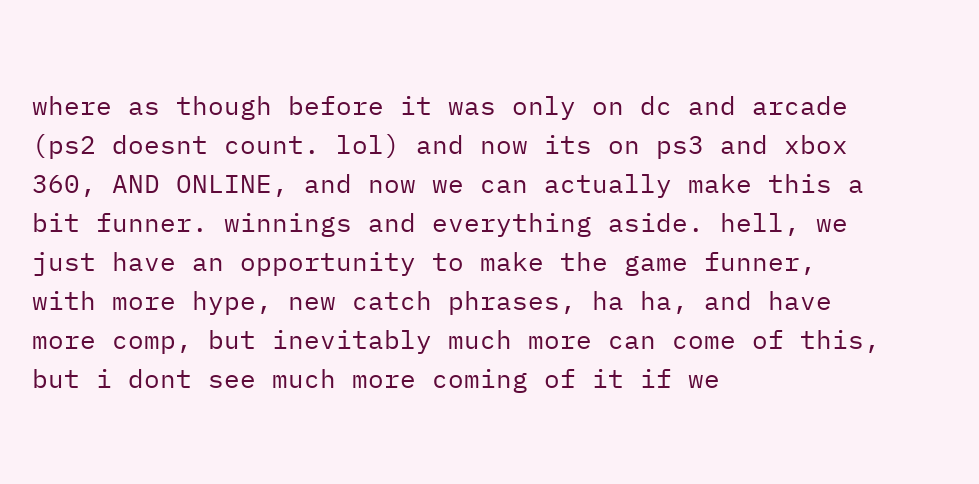where as though before it was only on dc and arcade (ps2 doesnt count. lol) and now its on ps3 and xbox 360, AND ONLINE, and now we can actually make this a bit funner. winnings and everything aside. hell, we just have an opportunity to make the game funner, with more hype, new catch phrases, ha ha, and have more comp, but inevitably much more can come of this, but i dont see much more coming of it if we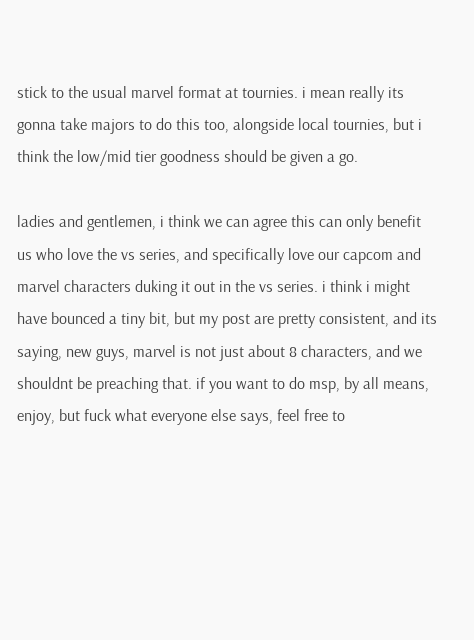stick to the usual marvel format at tournies. i mean really its gonna take majors to do this too, alongside local tournies, but i think the low/mid tier goodness should be given a go.

ladies and gentlemen, i think we can agree this can only benefit us who love the vs series, and specifically love our capcom and marvel characters duking it out in the vs series. i think i might have bounced a tiny bit, but my post are pretty consistent, and its saying, new guys, marvel is not just about 8 characters, and we shouldnt be preaching that. if you want to do msp, by all means, enjoy, but fuck what everyone else says, feel free to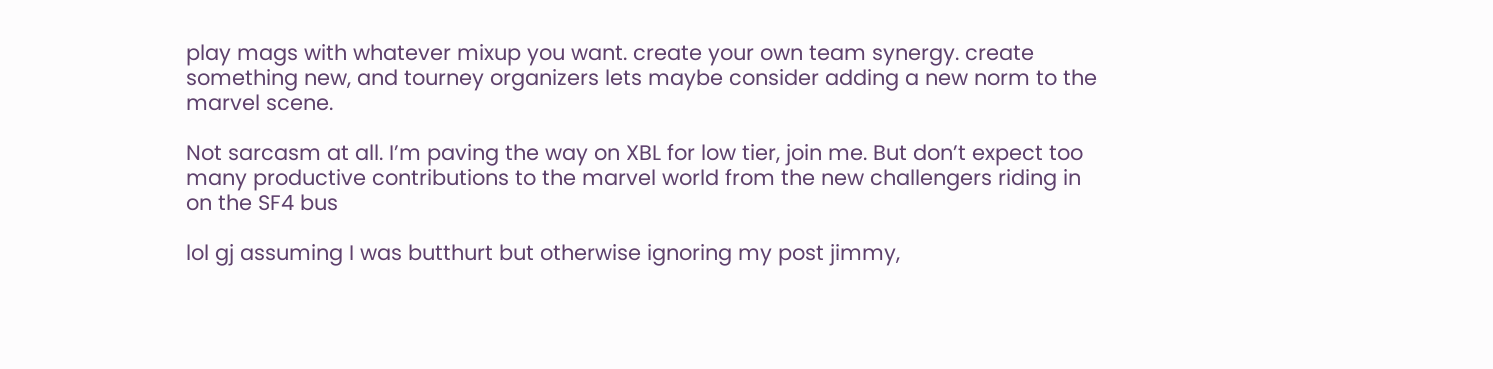play mags with whatever mixup you want. create your own team synergy. create something new, and tourney organizers lets maybe consider adding a new norm to the marvel scene.

Not sarcasm at all. I’m paving the way on XBL for low tier, join me. But don’t expect too many productive contributions to the marvel world from the new challengers riding in on the SF4 bus

lol gj assuming I was butthurt but otherwise ignoring my post jimmy,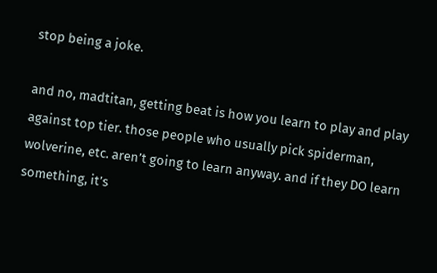stop being a joke.

and no, madtitan, getting beat is how you learn to play and play against top tier. those people who usually pick spiderman, wolverine, etc. aren’t going to learn anyway. and if they DO learn something, it’s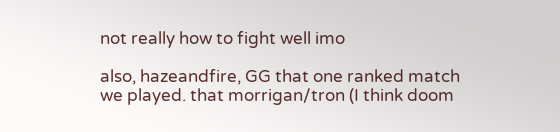not really how to fight well imo

also, hazeandfire, GG that one ranked match we played. that morrigan/tron (I think doom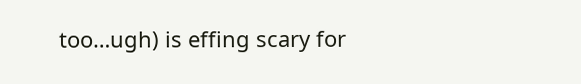too…ugh) is effing scary for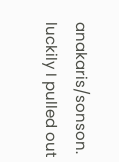anakaris/sonson. luckily I pulled out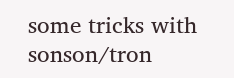some tricks with sonson/tron